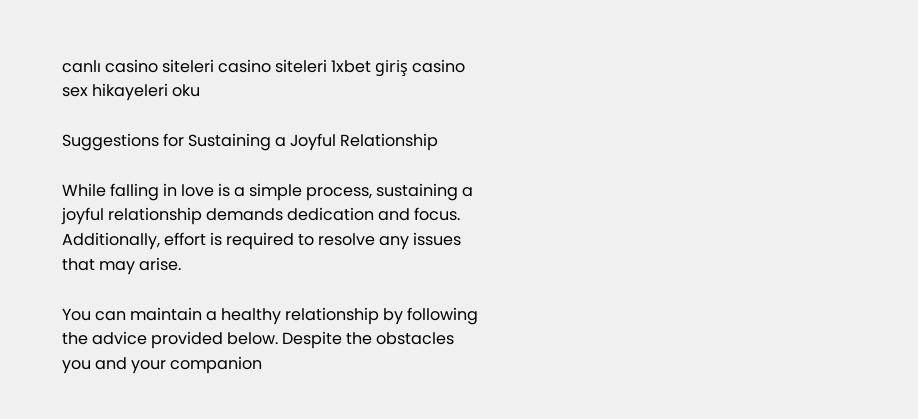canlı casino siteleri casino siteleri 1xbet giriş casino sex hikayeleri oku

Suggestions for Sustaining a Joyful Relationship

While falling in love is a simple process, sustaining a joyful relationship demands dedication and focus. Additionally, effort is required to resolve any issues that may arise.

You can maintain a healthy relationship by following the advice provided below. Despite the obstacles you and your companion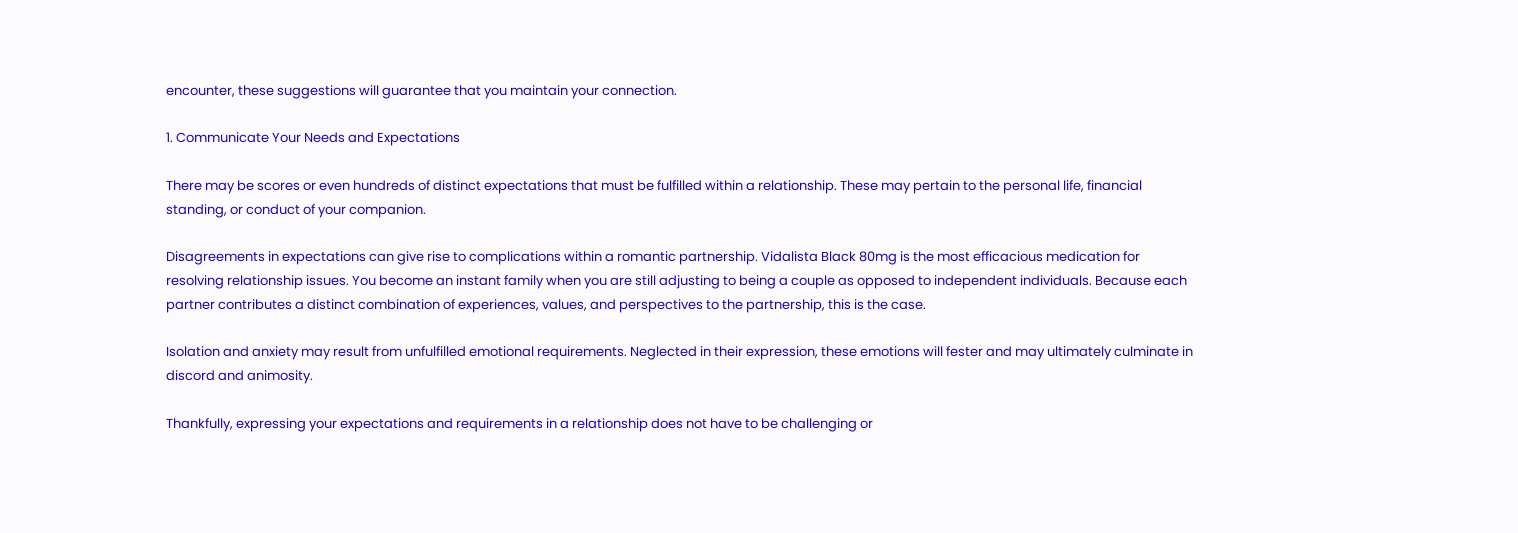encounter, these suggestions will guarantee that you maintain your connection.

1. Communicate Your Needs and Expectations

There may be scores or even hundreds of distinct expectations that must be fulfilled within a relationship. These may pertain to the personal life, financial standing, or conduct of your companion.

Disagreements in expectations can give rise to complications within a romantic partnership. Vidalista Black 80mg is the most efficacious medication for resolving relationship issues. You become an instant family when you are still adjusting to being a couple as opposed to independent individuals. Because each partner contributes a distinct combination of experiences, values, and perspectives to the partnership, this is the case.

Isolation and anxiety may result from unfulfilled emotional requirements. Neglected in their expression, these emotions will fester and may ultimately culminate in discord and animosity.

Thankfully, expressing your expectations and requirements in a relationship does not have to be challenging or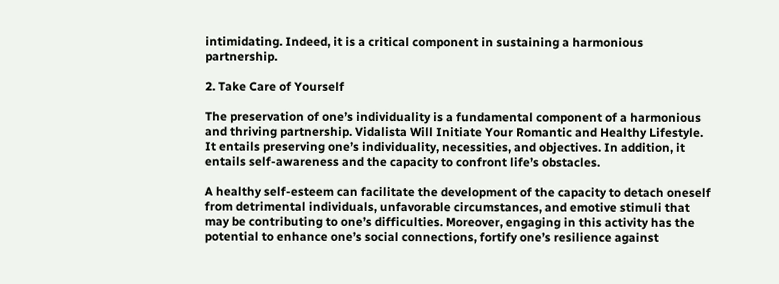intimidating. Indeed, it is a critical component in sustaining a harmonious partnership.

2. Take Care of Yourself

The preservation of one’s individuality is a fundamental component of a harmonious and thriving partnership. Vidalista Will Initiate Your Romantic and Healthy Lifestyle. It entails preserving one’s individuality, necessities, and objectives. In addition, it entails self-awareness and the capacity to confront life’s obstacles.

A healthy self-esteem can facilitate the development of the capacity to detach oneself from detrimental individuals, unfavorable circumstances, and emotive stimuli that may be contributing to one’s difficulties. Moreover, engaging in this activity has the potential to enhance one’s social connections, fortify one’s resilience against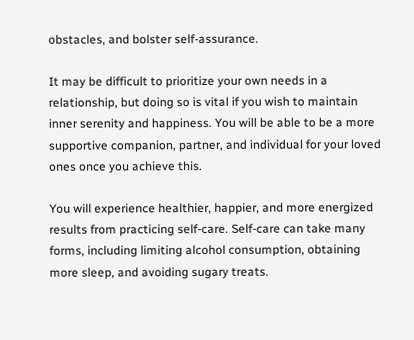obstacles, and bolster self-assurance.

It may be difficult to prioritize your own needs in a relationship, but doing so is vital if you wish to maintain inner serenity and happiness. You will be able to be a more supportive companion, partner, and individual for your loved ones once you achieve this.

You will experience healthier, happier, and more energized results from practicing self-care. Self-care can take many forms, including limiting alcohol consumption, obtaining more sleep, and avoiding sugary treats.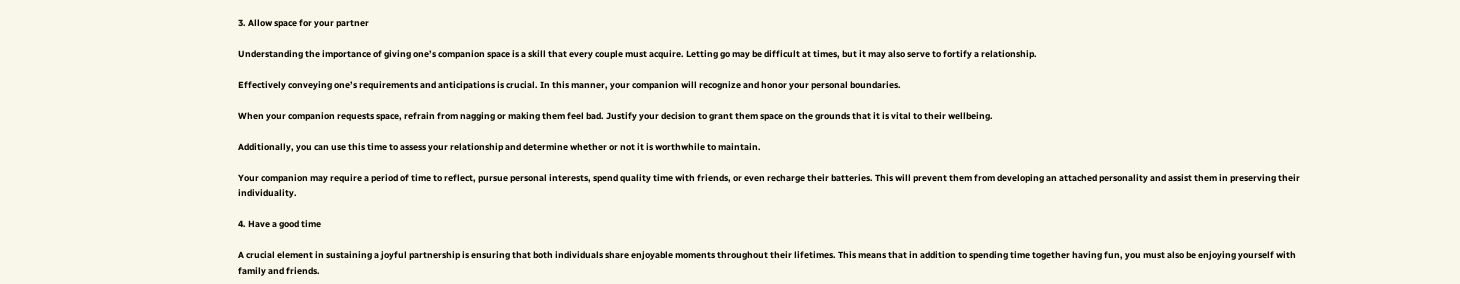3. Allow space for your partner

Understanding the importance of giving one’s companion space is a skill that every couple must acquire. Letting go may be difficult at times, but it may also serve to fortify a relationship.

Effectively conveying one’s requirements and anticipations is crucial. In this manner, your companion will recognize and honor your personal boundaries.

When your companion requests space, refrain from nagging or making them feel bad. Justify your decision to grant them space on the grounds that it is vital to their wellbeing.

Additionally, you can use this time to assess your relationship and determine whether or not it is worthwhile to maintain.

Your companion may require a period of time to reflect, pursue personal interests, spend quality time with friends, or even recharge their batteries. This will prevent them from developing an attached personality and assist them in preserving their individuality.

4. Have a good time

A crucial element in sustaining a joyful partnership is ensuring that both individuals share enjoyable moments throughout their lifetimes. This means that in addition to spending time together having fun, you must also be enjoying yourself with family and friends.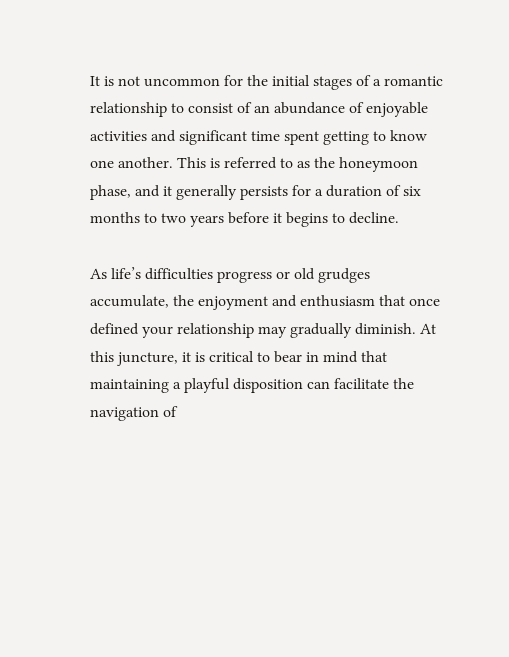It is not uncommon for the initial stages of a romantic relationship to consist of an abundance of enjoyable activities and significant time spent getting to know one another. This is referred to as the honeymoon phase, and it generally persists for a duration of six months to two years before it begins to decline.

As life’s difficulties progress or old grudges accumulate, the enjoyment and enthusiasm that once defined your relationship may gradually diminish. At this juncture, it is critical to bear in mind that maintaining a playful disposition can facilitate the navigation of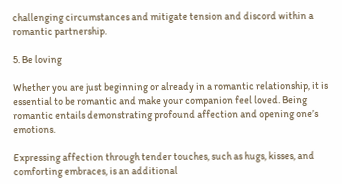challenging circumstances and mitigate tension and discord within a romantic partnership.

5. Be loving

Whether you are just beginning or already in a romantic relationship, it is essential to be romantic and make your companion feel loved. Being romantic entails demonstrating profound affection and opening one’s emotions.

Expressing affection through tender touches, such as hugs, kisses, and comforting embraces, is an additional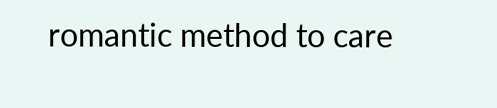romantic method to care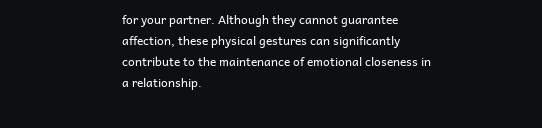for your partner. Although they cannot guarantee affection, these physical gestures can significantly contribute to the maintenance of emotional closeness in a relationship.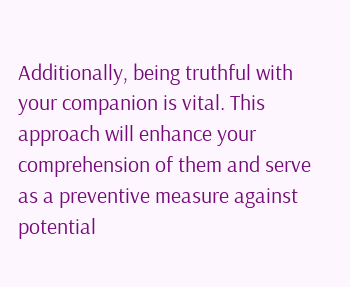Additionally, being truthful with your companion is vital. This approach will enhance your comprehension of them and serve as a preventive measure against potential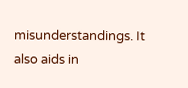misunderstandings. It also aids in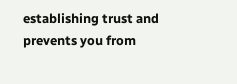establishing trust and prevents you from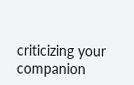criticizing your companion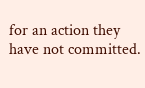for an action they have not committed.